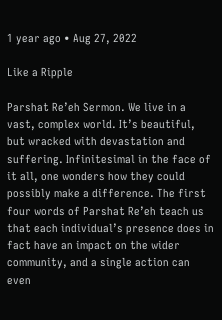1 year ago • Aug 27, 2022

Like a Ripple

Parshat Re’eh Sermon. We live in a vast, complex world. It’s beautiful, but wracked with devastation and suffering. Infinitesimal in the face of it all, one wonders how they could possibly make a difference. The first four words of Parshat Re’eh teach us that each individual’s presence does in fact have an impact on the wider community, and a single action can even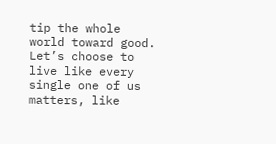tip the whole world toward good. Let’s choose to live like every single one of us matters, like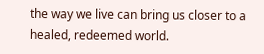the way we live can bring us closer to a healed, redeemed world.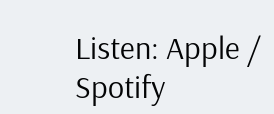Listen: Apple / Spotify